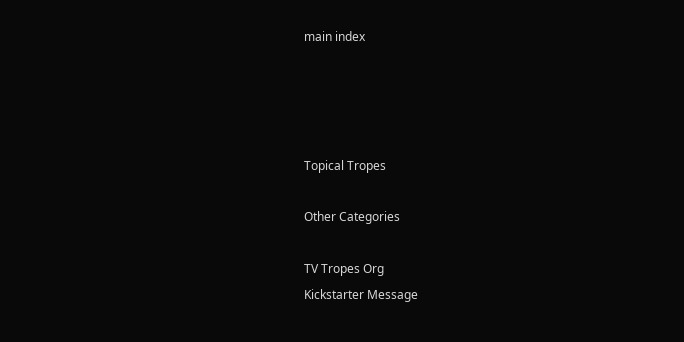main index




Topical Tropes

Other Categories

TV Tropes Org
Kickstarter Message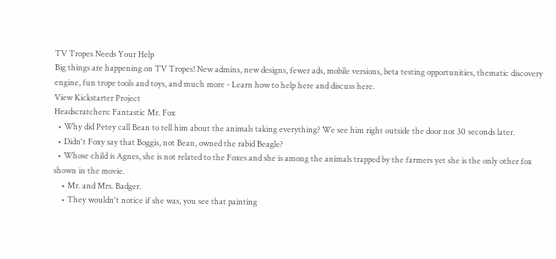TV Tropes Needs Your Help
Big things are happening on TV Tropes! New admins, new designs, fewer ads, mobile versions, beta testing opportunities, thematic discovery engine, fun trope tools and toys, and much more - Learn how to help here and discuss here.
View Kickstarter Project
Headscratchers: Fantastic Mr. Fox
  • Why did Petey call Bean to tell him about the animals taking everything? We see him right outside the door not 30 seconds later.
  • Didn't Foxy say that Boggis, not Bean, owned the rabid Beagle?
  • Whose child is Agnes, she is not related to the Foxes and she is among the animals trapped by the farmers yet she is the only other fox shown in the movie.
    • Mr. and Mrs. Badger.
    • They wouldn't notice if she was, you see that painting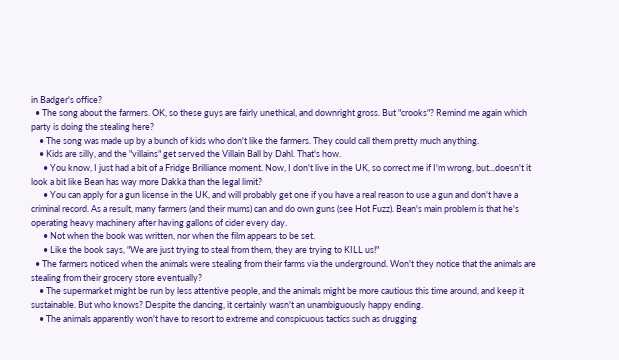in Badger's office?
  • The song about the farmers. OK, so these guys are fairly unethical, and downright gross. But "crooks"? Remind me again which party is doing the stealing here?
    • The song was made up by a bunch of kids who don't like the farmers. They could call them pretty much anything.
    • Kids are silly, and the "villains" get served the Villain Ball by Dahl. That's how.
      • You know, I just had a bit of a Fridge Brilliance moment. Now, I don't live in the UK, so correct me if I'm wrong, but...doesn't it look a bit like Bean has way more Dakka than the legal limit?
      • You can apply for a gun license in the UK, and will probably get one if you have a real reason to use a gun and don't have a criminal record. As a result, many farmers (and their mums) can and do own guns (see Hot Fuzz). Bean's main problem is that he's operating heavy machinery after having gallons of cider every day.
      • Not when the book was written, nor when the film appears to be set.
      • Like the book says, "We are just trying to steal from them, they are trying to KILL us!"
  • The farmers noticed when the animals were stealing from their farms via the underground. Won't they notice that the animals are stealing from their grocery store eventually?
    • The supermarket might be run by less attentive people, and the animals might be more cautious this time around, and keep it sustainable. But who knows? Despite the dancing, it certainly wasn't an unambiguously happy ending.
    • The animals apparently won't have to resort to extreme and conspicuous tactics such as drugging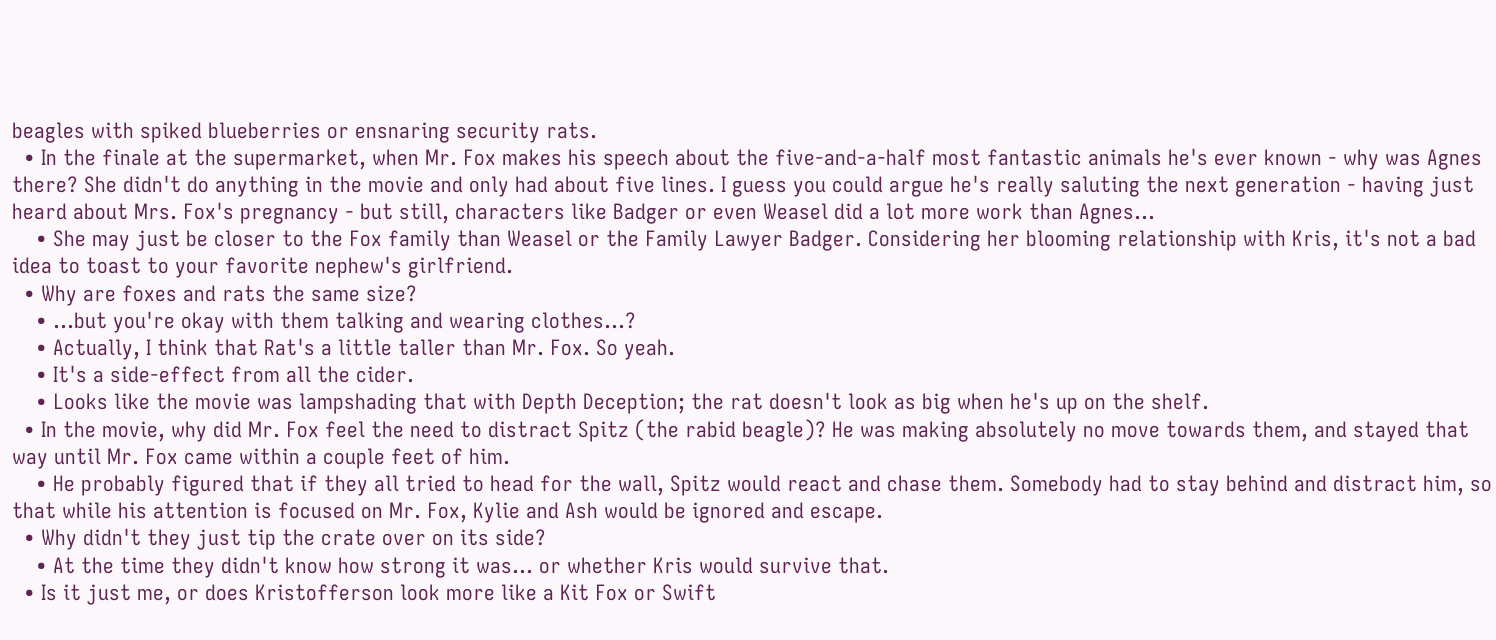beagles with spiked blueberries or ensnaring security rats.
  • In the finale at the supermarket, when Mr. Fox makes his speech about the five-and-a-half most fantastic animals he's ever known - why was Agnes there? She didn't do anything in the movie and only had about five lines. I guess you could argue he's really saluting the next generation - having just heard about Mrs. Fox's pregnancy - but still, characters like Badger or even Weasel did a lot more work than Agnes...
    • She may just be closer to the Fox family than Weasel or the Family Lawyer Badger. Considering her blooming relationship with Kris, it's not a bad idea to toast to your favorite nephew's girlfriend.
  • Why are foxes and rats the same size?
    • ...but you're okay with them talking and wearing clothes...?
    • Actually, I think that Rat's a little taller than Mr. Fox. So yeah.
    • It's a side-effect from all the cider.
    • Looks like the movie was lampshading that with Depth Deception; the rat doesn't look as big when he's up on the shelf.
  • In the movie, why did Mr. Fox feel the need to distract Spitz (the rabid beagle)? He was making absolutely no move towards them, and stayed that way until Mr. Fox came within a couple feet of him.
    • He probably figured that if they all tried to head for the wall, Spitz would react and chase them. Somebody had to stay behind and distract him, so that while his attention is focused on Mr. Fox, Kylie and Ash would be ignored and escape.
  • Why didn't they just tip the crate over on its side?
    • At the time they didn't know how strong it was... or whether Kris would survive that.
  • Is it just me, or does Kristofferson look more like a Kit Fox or Swift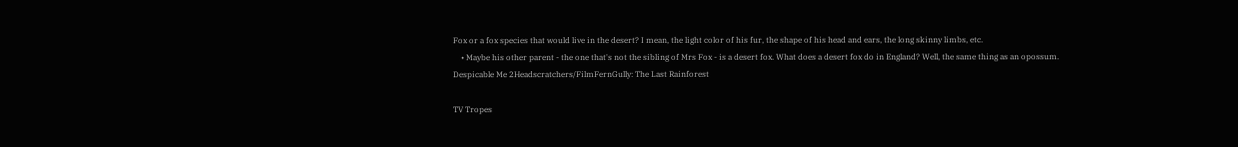Fox or a fox species that would live in the desert? I mean, the light color of his fur, the shape of his head and ears, the long skinny limbs, etc.
    • Maybe his other parent - the one that's not the sibling of Mrs Fox - is a desert fox. What does a desert fox do in England? Well, the same thing as an opossum.
Despicable Me 2Headscratchers/FilmFernGully: The Last Rainforest

TV Tropes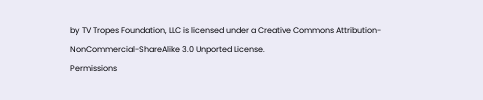by TV Tropes Foundation, LLC is licensed under a Creative Commons Attribution-NonCommercial-ShareAlike 3.0 Unported License.
Permissions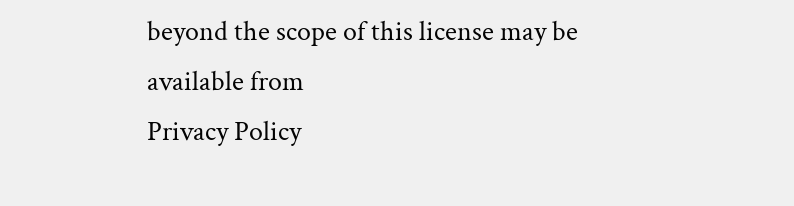beyond the scope of this license may be available from
Privacy Policy